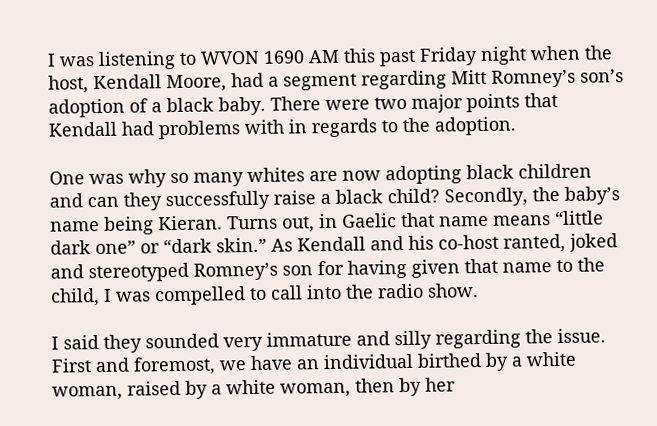I was listening to WVON 1690 AM this past Friday night when the host, Kendall Moore, had a segment regarding Mitt Romney’s son’s adoption of a black baby. There were two major points that Kendall had problems with in regards to the adoption.

One was why so many whites are now adopting black children and can they successfully raise a black child? Secondly, the baby’s name being Kieran. Turns out, in Gaelic that name means “little dark one” or “dark skin.” As Kendall and his co-host ranted, joked and stereotyped Romney’s son for having given that name to the child, I was compelled to call into the radio show.

I said they sounded very immature and silly regarding the issue. First and foremost, we have an individual birthed by a white woman, raised by a white woman, then by her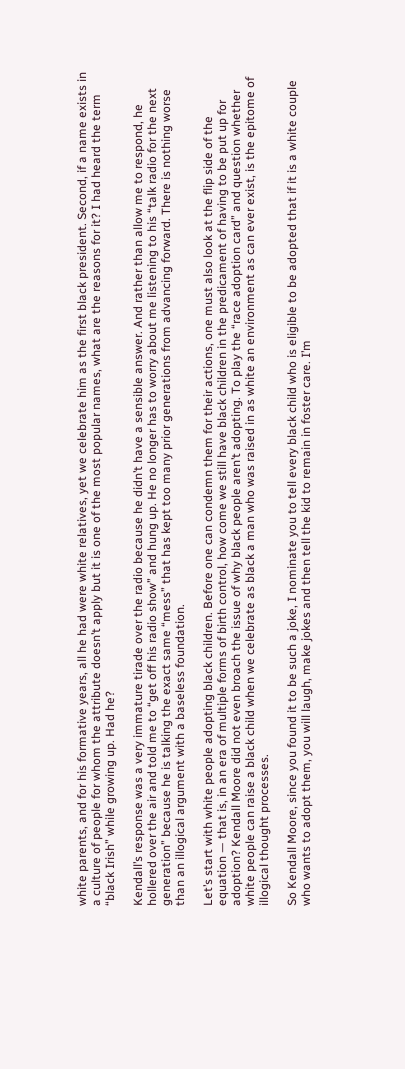white parents, and for his formative years, all he had were white relatives, yet we celebrate him as the first black president. Second, if a name exists in a culture of people for whom the attribute doesn’t apply but it is one of the most popular names, what are the reasons for it? I had heard the term “black Irish” while growing up. Had he?

Kendall’s response was a very immature tirade over the radio because he didn’t have a sensible answer. And rather than allow me to respond, he hollered over the air and told me to “get off his radio show” and hung up. He no longer has to worry about me listening to his “talk radio for the next generation” because he is talking the exact same “mess” that has kept too many prior generations from advancing forward. There is nothing worse than an illogical argument with a baseless foundation.

Let’s start with white people adopting black children. Before one can condemn them for their actions, one must also look at the flip side of the equation — that is, in an era of multiple forms of birth control, how come we still have black children in the predicament of having to be put up for adoption? Kendall Moore did not even broach the issue of why black people aren’t adopting. To play the “race adoption card” and question whether white people can raise a black child when we celebrate as black a man who was raised in as white an environment as can ever exist, is the epitome of illogical thought processes.

So Kendall Moore, since you found it to be such a joke, I nominate you to tell every black child who is eligible to be adopted that if it is a white couple who wants to adopt them, you will laugh, make jokes and then tell the kid to remain in foster care. I’m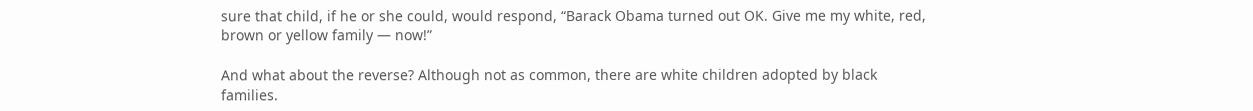sure that child, if he or she could, would respond, “Barack Obama turned out OK. Give me my white, red, brown or yellow family — now!”

And what about the reverse? Although not as common, there are white children adopted by black families.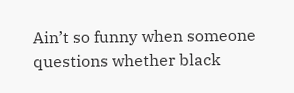Ain’t so funny when someone questions whether black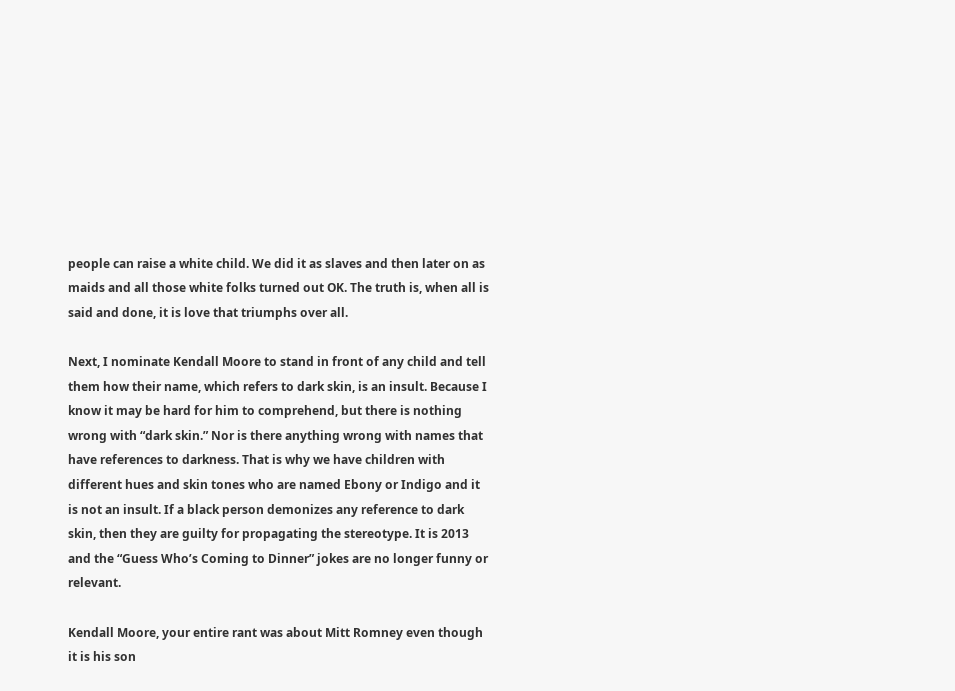people can raise a white child. We did it as slaves and then later on as maids and all those white folks turned out OK. The truth is, when all is said and done, it is love that triumphs over all.

Next, I nominate Kendall Moore to stand in front of any child and tell them how their name, which refers to dark skin, is an insult. Because I know it may be hard for him to comprehend, but there is nothing wrong with “dark skin.” Nor is there anything wrong with names that have references to darkness. That is why we have children with different hues and skin tones who are named Ebony or Indigo and it is not an insult. If a black person demonizes any reference to dark skin, then they are guilty for propagating the stereotype. It is 2013 and the “Guess Who’s Coming to Dinner” jokes are no longer funny or relevant.

Kendall Moore, your entire rant was about Mitt Romney even though it is his son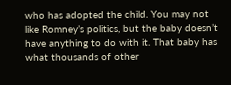who has adopted the child. You may not like Romney’s politics, but the baby doesn’t have anything to do with it. That baby has what thousands of other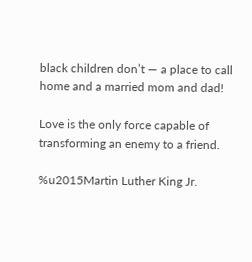black children don’t — a place to call home and a married mom and dad!

Love is the only force capable of transforming an enemy to a friend.

%u2015Martin Luther King Jr.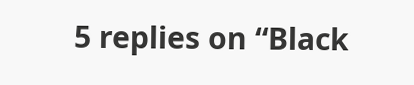5 replies on “Black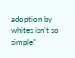adoption by whites isn’t so simple”